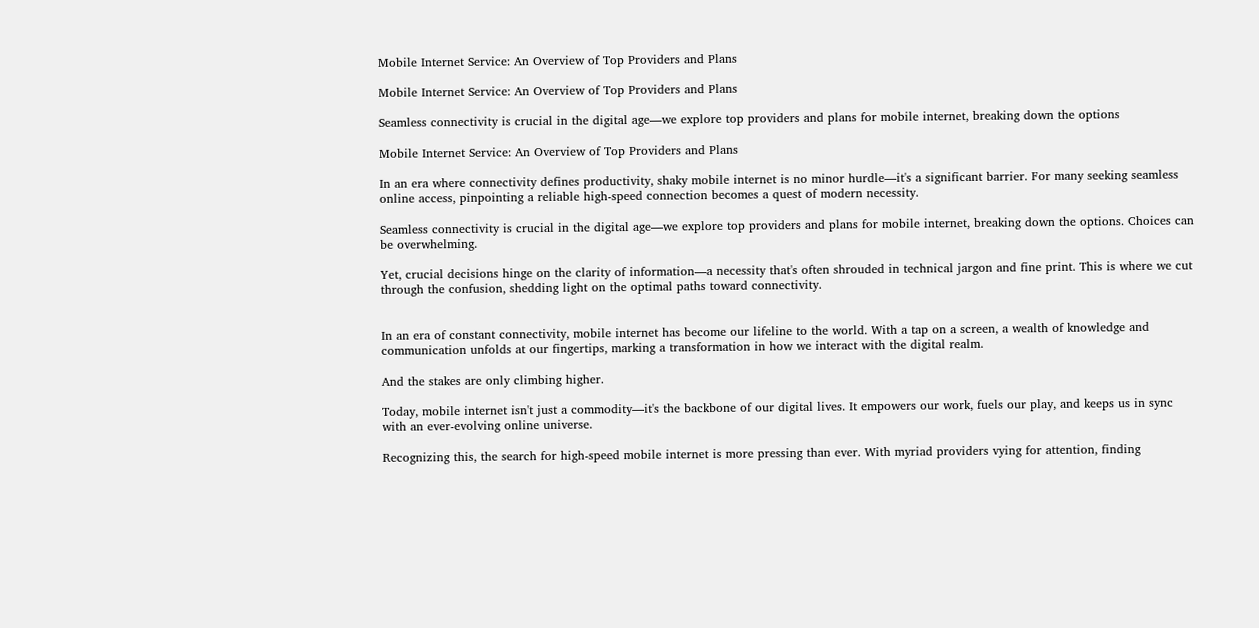Mobile Internet Service: An Overview of Top Providers and Plans

Mobile Internet Service: An Overview of Top Providers and Plans

Seamless connectivity is crucial in the digital age—we explore top providers and plans for mobile internet, breaking down the options

Mobile Internet Service: An Overview of Top Providers and Plans

In an era where connectivity defines productivity, shaky mobile internet is no minor hurdle—it's a significant barrier. For many seeking seamless online access, pinpointing a reliable high-speed connection becomes a quest of modern necessity.

Seamless connectivity is crucial in the digital age—we explore top providers and plans for mobile internet, breaking down the options. Choices can be overwhelming.

Yet, crucial decisions hinge on the clarity of information—a necessity that's often shrouded in technical jargon and fine print. This is where we cut through the confusion, shedding light on the optimal paths toward connectivity.


In an era of constant connectivity, mobile internet has become our lifeline to the world. With a tap on a screen, a wealth of knowledge and communication unfolds at our fingertips, marking a transformation in how we interact with the digital realm.

And the stakes are only climbing higher.

Today, mobile internet isn't just a commodity—it's the backbone of our digital lives. It empowers our work, fuels our play, and keeps us in sync with an ever-evolving online universe.

Recognizing this, the search for high-speed mobile internet is more pressing than ever. With myriad providers vying for attention, finding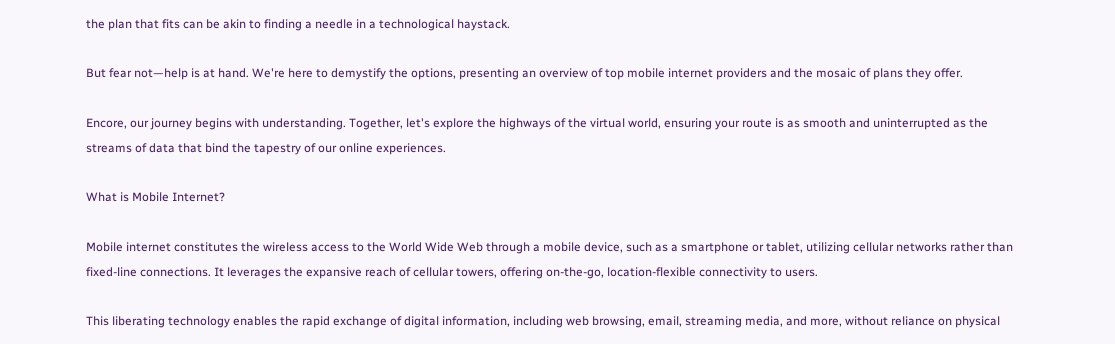the plan that fits can be akin to finding a needle in a technological haystack.

But fear not—help is at hand. We're here to demystify the options, presenting an overview of top mobile internet providers and the mosaic of plans they offer.

Encore, our journey begins with understanding. Together, let's explore the highways of the virtual world, ensuring your route is as smooth and uninterrupted as the streams of data that bind the tapestry of our online experiences.

What is Mobile Internet?

Mobile internet constitutes the wireless access to the World Wide Web through a mobile device, such as a smartphone or tablet, utilizing cellular networks rather than fixed-line connections. It leverages the expansive reach of cellular towers, offering on-the-go, location-flexible connectivity to users.

This liberating technology enables the rapid exchange of digital information, including web browsing, email, streaming media, and more, without reliance on physical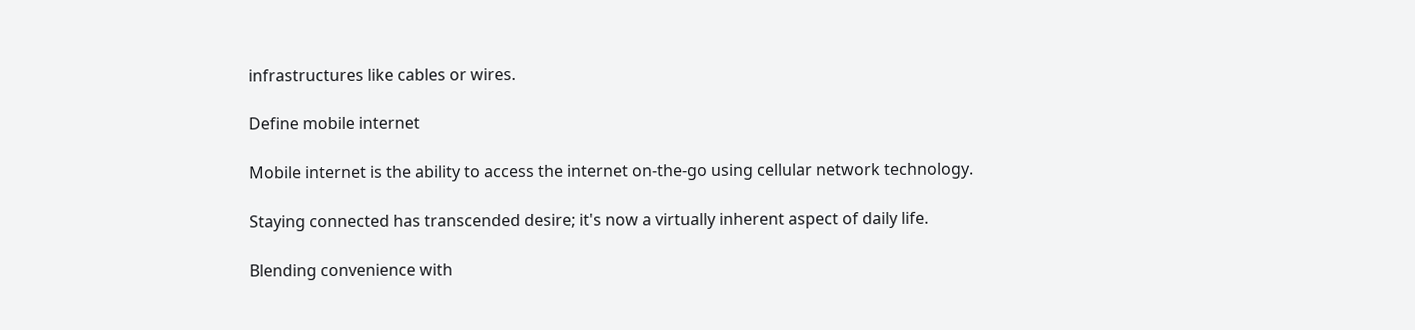infrastructures like cables or wires.

Define mobile internet

Mobile internet is the ability to access the internet on-the-go using cellular network technology.

Staying connected has transcended desire; it's now a virtually inherent aspect of daily life.

Blending convenience with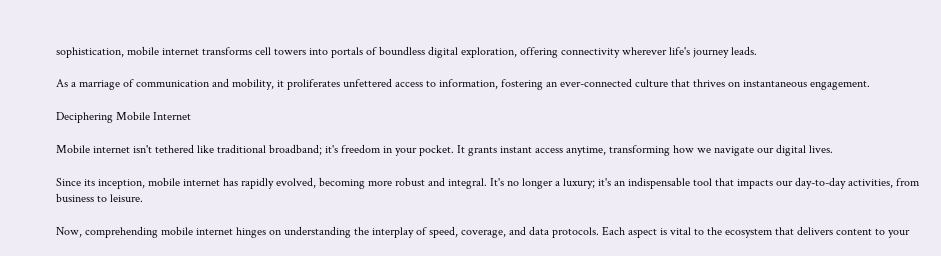sophistication, mobile internet transforms cell towers into portals of boundless digital exploration, offering connectivity wherever life's journey leads.

As a marriage of communication and mobility, it proliferates unfettered access to information, fostering an ever-connected culture that thrives on instantaneous engagement.

Deciphering Mobile Internet

Mobile internet isn't tethered like traditional broadband; it's freedom in your pocket. It grants instant access anytime, transforming how we navigate our digital lives.

Since its inception, mobile internet has rapidly evolved, becoming more robust and integral. It's no longer a luxury; it's an indispensable tool that impacts our day-to-day activities, from business to leisure.

Now, comprehending mobile internet hinges on understanding the interplay of speed, coverage, and data protocols. Each aspect is vital to the ecosystem that delivers content to your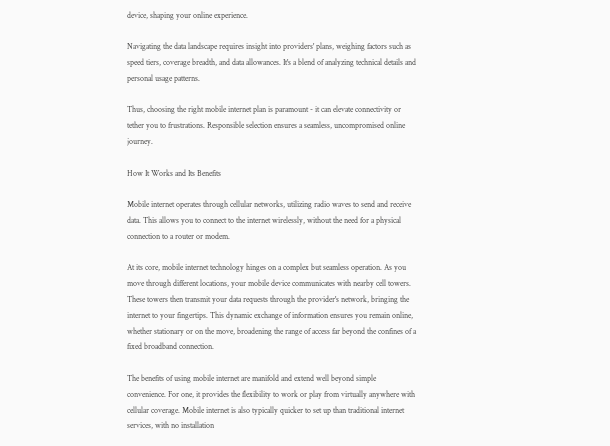device, shaping your online experience.

Navigating the data landscape requires insight into providers' plans, weighing factors such as speed tiers, coverage breadth, and data allowances. It's a blend of analyzing technical details and personal usage patterns.

Thus, choosing the right mobile internet plan is paramount - it can elevate connectivity or tether you to frustrations. Responsible selection ensures a seamless, uncompromised online journey.

How It Works and Its Benefits

Mobile internet operates through cellular networks, utilizing radio waves to send and receive data. This allows you to connect to the internet wirelessly, without the need for a physical connection to a router or modem.

At its core, mobile internet technology hinges on a complex but seamless operation. As you move through different locations, your mobile device communicates with nearby cell towers. These towers then transmit your data requests through the provider's network, bringing the internet to your fingertips. This dynamic exchange of information ensures you remain online, whether stationary or on the move, broadening the range of access far beyond the confines of a fixed broadband connection.

The benefits of using mobile internet are manifold and extend well beyond simple convenience. For one, it provides the flexibility to work or play from virtually anywhere with cellular coverage. Mobile internet is also typically quicker to set up than traditional internet services, with no installation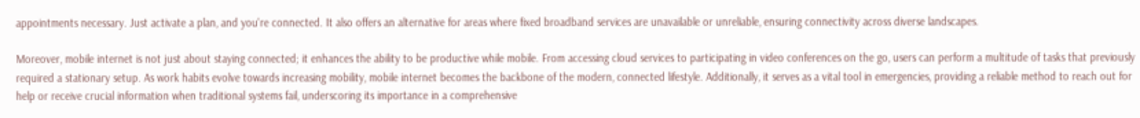appointments necessary. Just activate a plan, and you're connected. It also offers an alternative for areas where fixed broadband services are unavailable or unreliable, ensuring connectivity across diverse landscapes.

Moreover, mobile internet is not just about staying connected; it enhances the ability to be productive while mobile. From accessing cloud services to participating in video conferences on the go, users can perform a multitude of tasks that previously required a stationary setup. As work habits evolve towards increasing mobility, mobile internet becomes the backbone of the modern, connected lifestyle. Additionally, it serves as a vital tool in emergencies, providing a reliable method to reach out for help or receive crucial information when traditional systems fail, underscoring its importance in a comprehensive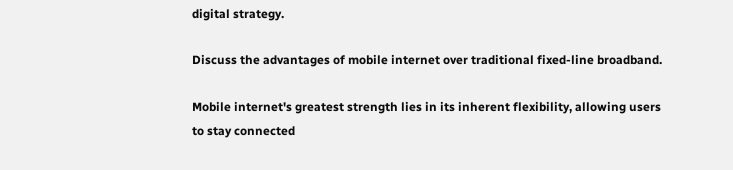digital strategy.

Discuss the advantages of mobile internet over traditional fixed-line broadband.

Mobile internet's greatest strength lies in its inherent flexibility, allowing users to stay connected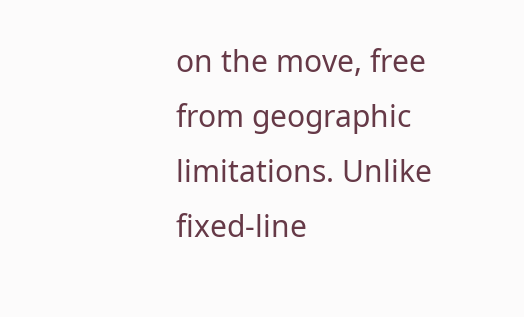on the move, free from geographic limitations. Unlike fixed-line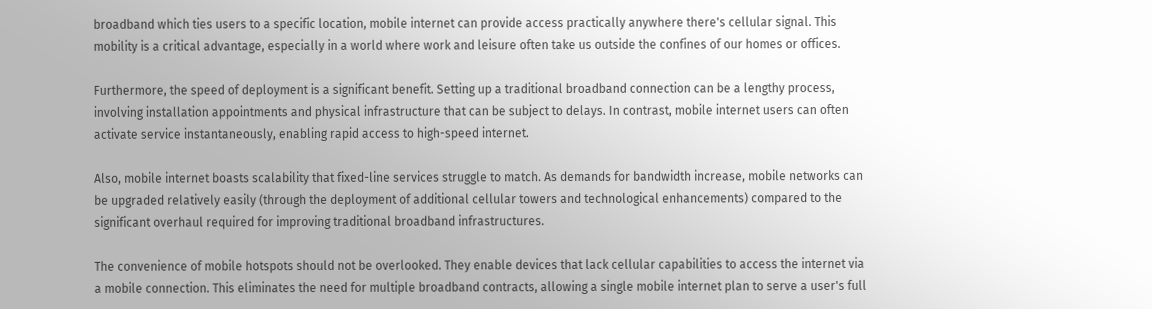broadband which ties users to a specific location, mobile internet can provide access practically anywhere there's cellular signal. This mobility is a critical advantage, especially in a world where work and leisure often take us outside the confines of our homes or offices.

Furthermore, the speed of deployment is a significant benefit. Setting up a traditional broadband connection can be a lengthy process, involving installation appointments and physical infrastructure that can be subject to delays. In contrast, mobile internet users can often activate service instantaneously, enabling rapid access to high-speed internet.

Also, mobile internet boasts scalability that fixed-line services struggle to match. As demands for bandwidth increase, mobile networks can be upgraded relatively easily (through the deployment of additional cellular towers and technological enhancements) compared to the significant overhaul required for improving traditional broadband infrastructures.

The convenience of mobile hotspots should not be overlooked. They enable devices that lack cellular capabilities to access the internet via a mobile connection. This eliminates the need for multiple broadband contracts, allowing a single mobile internet plan to serve a user's full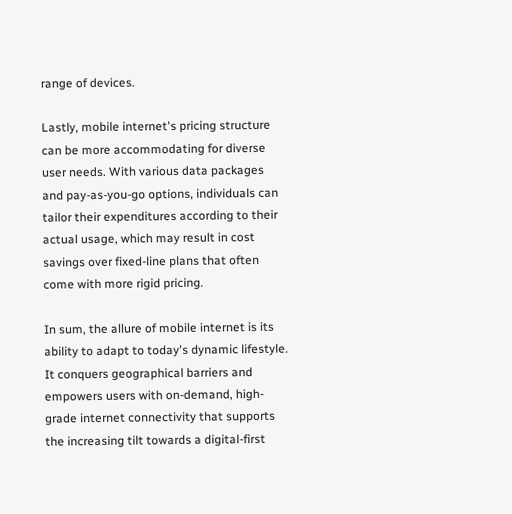range of devices.

Lastly, mobile internet's pricing structure can be more accommodating for diverse user needs. With various data packages and pay-as-you-go options, individuals can tailor their expenditures according to their actual usage, which may result in cost savings over fixed-line plans that often come with more rigid pricing.

In sum, the allure of mobile internet is its ability to adapt to today's dynamic lifestyle. It conquers geographical barriers and empowers users with on-demand, high-grade internet connectivity that supports the increasing tilt towards a digital-first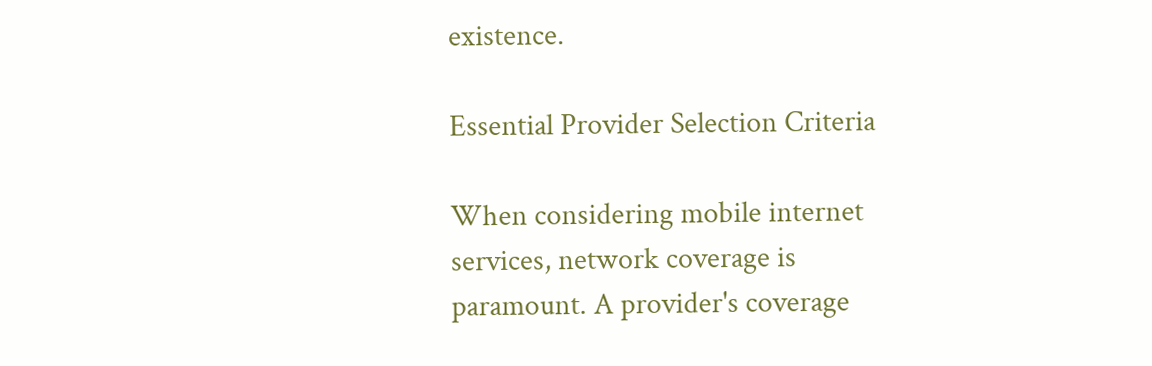existence.

Essential Provider Selection Criteria

When considering mobile internet services, network coverage is paramount. A provider's coverage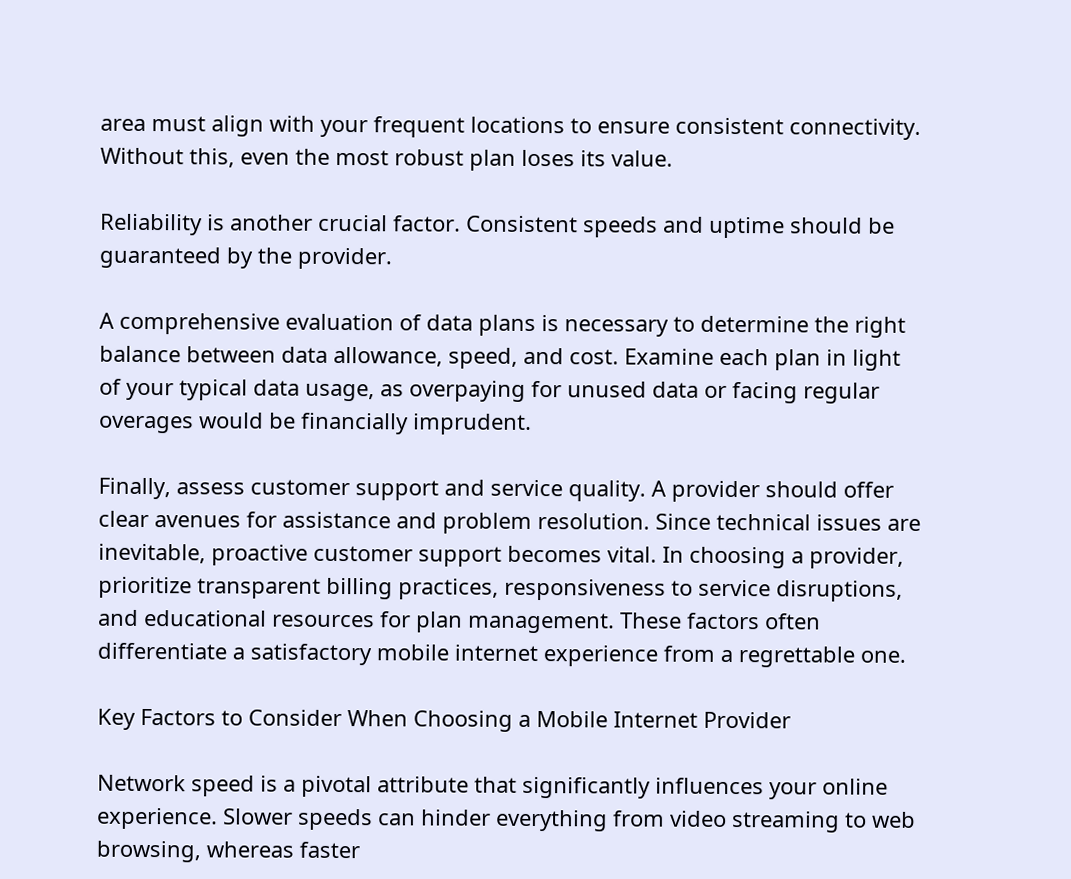area must align with your frequent locations to ensure consistent connectivity. Without this, even the most robust plan loses its value.

Reliability is another crucial factor. Consistent speeds and uptime should be guaranteed by the provider.

A comprehensive evaluation of data plans is necessary to determine the right balance between data allowance, speed, and cost. Examine each plan in light of your typical data usage, as overpaying for unused data or facing regular overages would be financially imprudent.

Finally, assess customer support and service quality. A provider should offer clear avenues for assistance and problem resolution. Since technical issues are inevitable, proactive customer support becomes vital. In choosing a provider, prioritize transparent billing practices, responsiveness to service disruptions, and educational resources for plan management. These factors often differentiate a satisfactory mobile internet experience from a regrettable one.

Key Factors to Consider When Choosing a Mobile Internet Provider

Network speed is a pivotal attribute that significantly influences your online experience. Slower speeds can hinder everything from video streaming to web browsing, whereas faster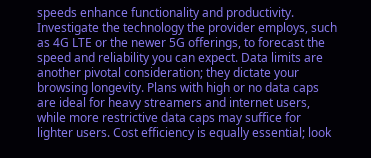speeds enhance functionality and productivity. Investigate the technology the provider employs, such as 4G LTE or the newer 5G offerings, to forecast the speed and reliability you can expect. Data limits are another pivotal consideration; they dictate your browsing longevity. Plans with high or no data caps are ideal for heavy streamers and internet users, while more restrictive data caps may suffice for lighter users. Cost efficiency is equally essential; look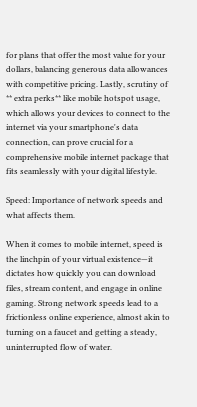for plans that offer the most value for your dollars, balancing generous data allowances with competitive pricing. Lastly, scrutiny of ** extra perks** like mobile hotspot usage, which allows your devices to connect to the internet via your smartphone's data connection, can prove crucial for a comprehensive mobile internet package that fits seamlessly with your digital lifestyle.

Speed: Importance of network speeds and what affects them.

When it comes to mobile internet, speed is the linchpin of your virtual existence—it dictates how quickly you can download files, stream content, and engage in online gaming. Strong network speeds lead to a frictionless online experience, almost akin to turning on a faucet and getting a steady, uninterrupted flow of water.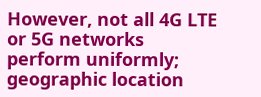However, not all 4G LTE or 5G networks perform uniformly; geographic location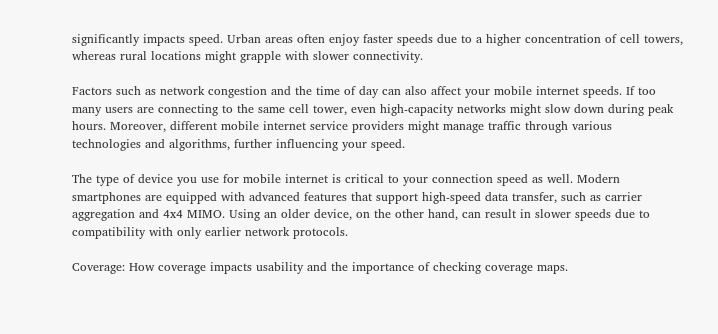significantly impacts speed. Urban areas often enjoy faster speeds due to a higher concentration of cell towers, whereas rural locations might grapple with slower connectivity.

Factors such as network congestion and the time of day can also affect your mobile internet speeds. If too many users are connecting to the same cell tower, even high-capacity networks might slow down during peak hours. Moreover, different mobile internet service providers might manage traffic through various technologies and algorithms, further influencing your speed.

The type of device you use for mobile internet is critical to your connection speed as well. Modern smartphones are equipped with advanced features that support high-speed data transfer, such as carrier aggregation and 4x4 MIMO. Using an older device, on the other hand, can result in slower speeds due to compatibility with only earlier network protocols.

Coverage: How coverage impacts usability and the importance of checking coverage maps.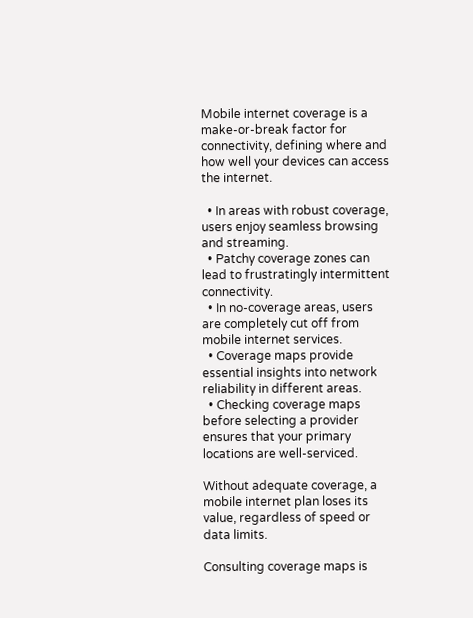Mobile internet coverage is a make-or-break factor for connectivity, defining where and how well your devices can access the internet.

  • In areas with robust coverage, users enjoy seamless browsing and streaming.
  • Patchy coverage zones can lead to frustratingly intermittent connectivity.
  • In no-coverage areas, users are completely cut off from mobile internet services.
  • Coverage maps provide essential insights into network reliability in different areas.
  • Checking coverage maps before selecting a provider ensures that your primary locations are well-serviced.

Without adequate coverage, a mobile internet plan loses its value, regardless of speed or data limits.

Consulting coverage maps is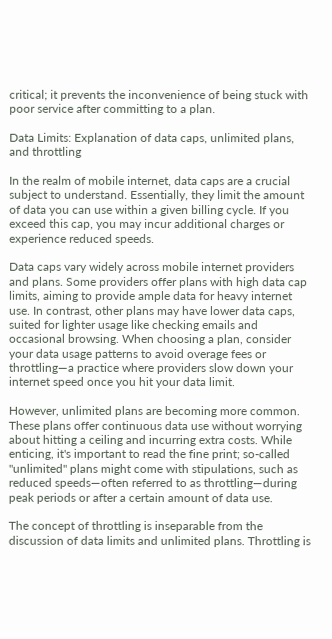critical; it prevents the inconvenience of being stuck with poor service after committing to a plan.

Data Limits: Explanation of data caps, unlimited plans, and throttling

In the realm of mobile internet, data caps are a crucial subject to understand. Essentially, they limit the amount of data you can use within a given billing cycle. If you exceed this cap, you may incur additional charges or experience reduced speeds.

Data caps vary widely across mobile internet providers and plans. Some providers offer plans with high data cap limits, aiming to provide ample data for heavy internet use. In contrast, other plans may have lower data caps, suited for lighter usage like checking emails and occasional browsing. When choosing a plan, consider your data usage patterns to avoid overage fees or throttling—a practice where providers slow down your internet speed once you hit your data limit.

However, unlimited plans are becoming more common. These plans offer continuous data use without worrying about hitting a ceiling and incurring extra costs. While enticing, it's important to read the fine print; so-called "unlimited" plans might come with stipulations, such as reduced speeds—often referred to as throttling—during peak periods or after a certain amount of data use.

The concept of throttling is inseparable from the discussion of data limits and unlimited plans. Throttling is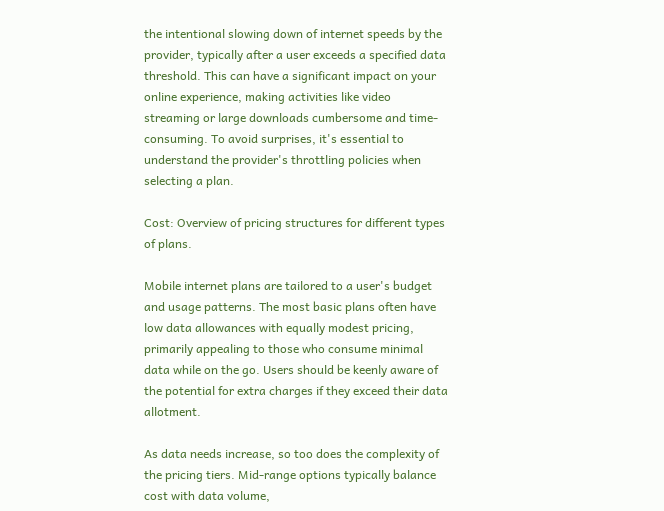the intentional slowing down of internet speeds by the provider, typically after a user exceeds a specified data threshold. This can have a significant impact on your online experience, making activities like video streaming or large downloads cumbersome and time-consuming. To avoid surprises, it's essential to understand the provider's throttling policies when selecting a plan.

Cost: Overview of pricing structures for different types of plans.

Mobile internet plans are tailored to a user's budget and usage patterns. The most basic plans often have low data allowances with equally modest pricing, primarily appealing to those who consume minimal data while on the go. Users should be keenly aware of the potential for extra charges if they exceed their data allotment.

As data needs increase, so too does the complexity of the pricing tiers. Mid-range options typically balance cost with data volume,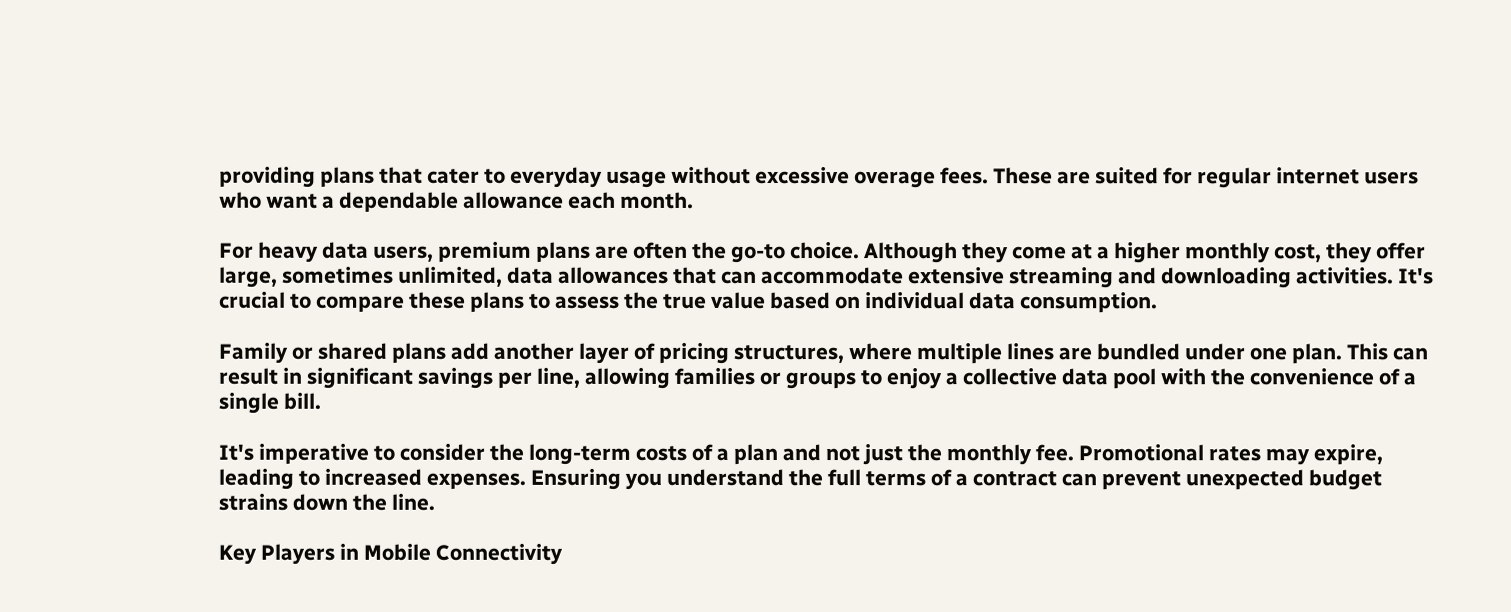providing plans that cater to everyday usage without excessive overage fees. These are suited for regular internet users who want a dependable allowance each month.

For heavy data users, premium plans are often the go-to choice. Although they come at a higher monthly cost, they offer large, sometimes unlimited, data allowances that can accommodate extensive streaming and downloading activities. It's crucial to compare these plans to assess the true value based on individual data consumption.

Family or shared plans add another layer of pricing structures, where multiple lines are bundled under one plan. This can result in significant savings per line, allowing families or groups to enjoy a collective data pool with the convenience of a single bill.

It's imperative to consider the long-term costs of a plan and not just the monthly fee. Promotional rates may expire, leading to increased expenses. Ensuring you understand the full terms of a contract can prevent unexpected budget strains down the line.

Key Players in Mobile Connectivity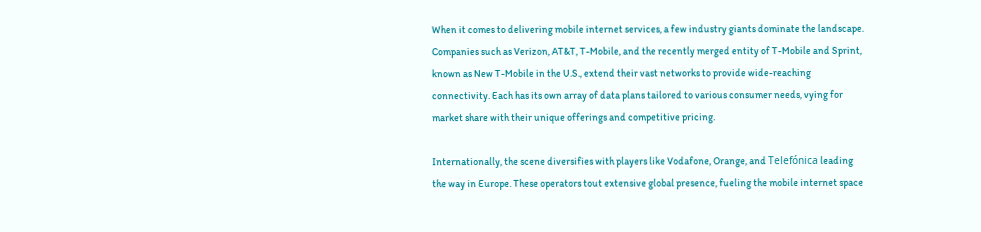When it comes to delivering mobile internet services, a few industry giants dominate the landscape. Companies such as Verizon, AT&T, T-Mobile, and the recently merged entity of T-Mobile and Sprint, known as New T-Mobile in the U.S., extend their vast networks to provide wide-reaching connectivity. Each has its own array of data plans tailored to various consumer needs, vying for market share with their unique offerings and competitive pricing.

Internationally, the scene diversifies with players like Vodafone, Orange, and Telefónica leading the way in Europe. These operators tout extensive global presence, fueling the mobile internet space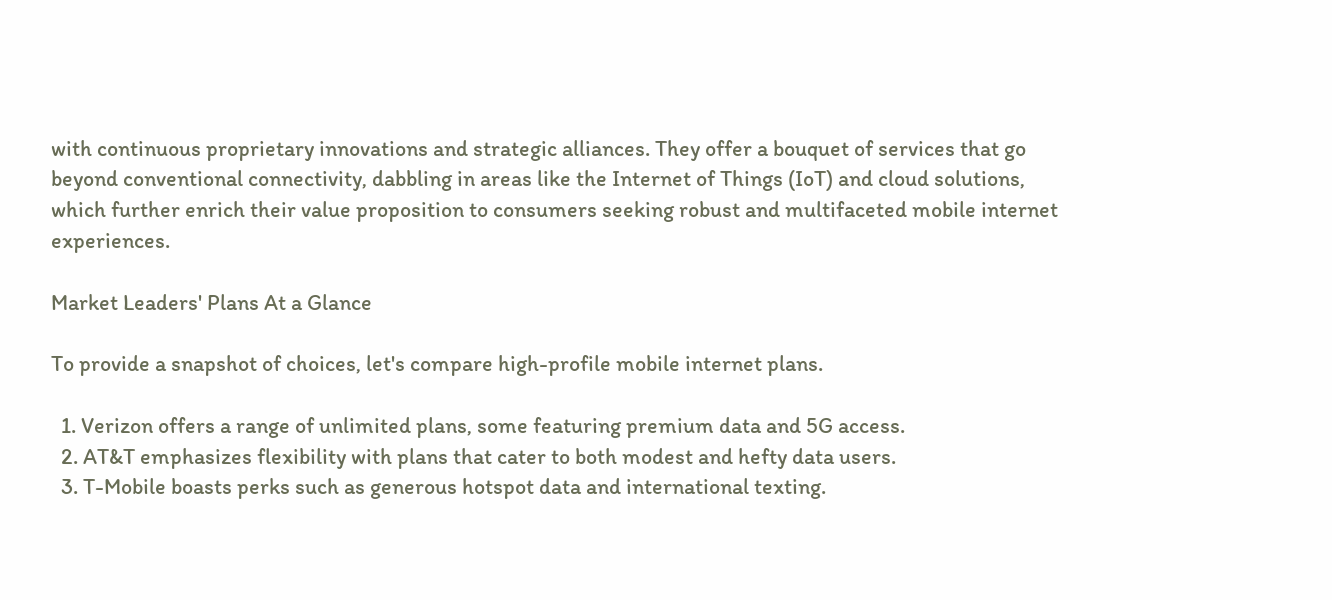with continuous proprietary innovations and strategic alliances. They offer a bouquet of services that go beyond conventional connectivity, dabbling in areas like the Internet of Things (IoT) and cloud solutions, which further enrich their value proposition to consumers seeking robust and multifaceted mobile internet experiences.

Market Leaders' Plans At a Glance

To provide a snapshot of choices, let's compare high-profile mobile internet plans.

  1. Verizon offers a range of unlimited plans, some featuring premium data and 5G access.
  2. AT&T emphasizes flexibility with plans that cater to both modest and hefty data users.
  3. T-Mobile boasts perks such as generous hotspot data and international texting.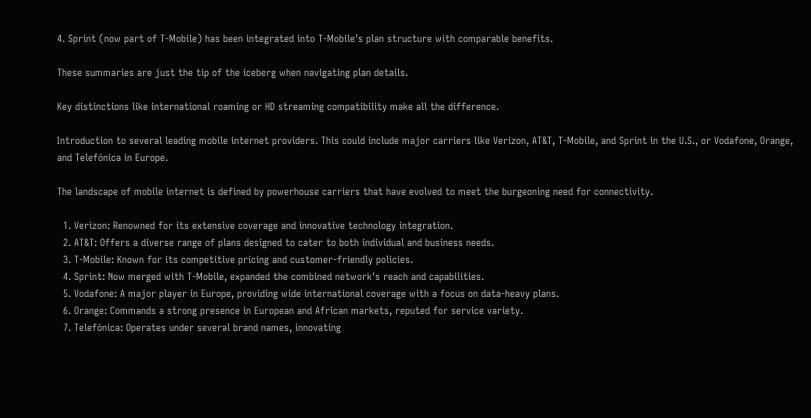4. Sprint (now part of T-Mobile) has been integrated into T-Mobile's plan structure with comparable benefits.

These summaries are just the tip of the iceberg when navigating plan details.

Key distinctions like international roaming or HD streaming compatibility make all the difference.

Introduction to several leading mobile internet providers. This could include major carriers like Verizon, AT&T, T-Mobile, and Sprint in the U.S., or Vodafone, Orange, and Telefónica in Europe.

The landscape of mobile internet is defined by powerhouse carriers that have evolved to meet the burgeoning need for connectivity.

  1. Verizon: Renowned for its extensive coverage and innovative technology integration.
  2. AT&T: Offers a diverse range of plans designed to cater to both individual and business needs.
  3. T-Mobile: Known for its competitive pricing and customer-friendly policies.
  4. Sprint: Now merged with T-Mobile, expanded the combined network's reach and capabilities.
  5. Vodafone: A major player in Europe, providing wide international coverage with a focus on data-heavy plans.
  6. Orange: Commands a strong presence in European and African markets, reputed for service variety.
  7. Telefónica: Operates under several brand names, innovating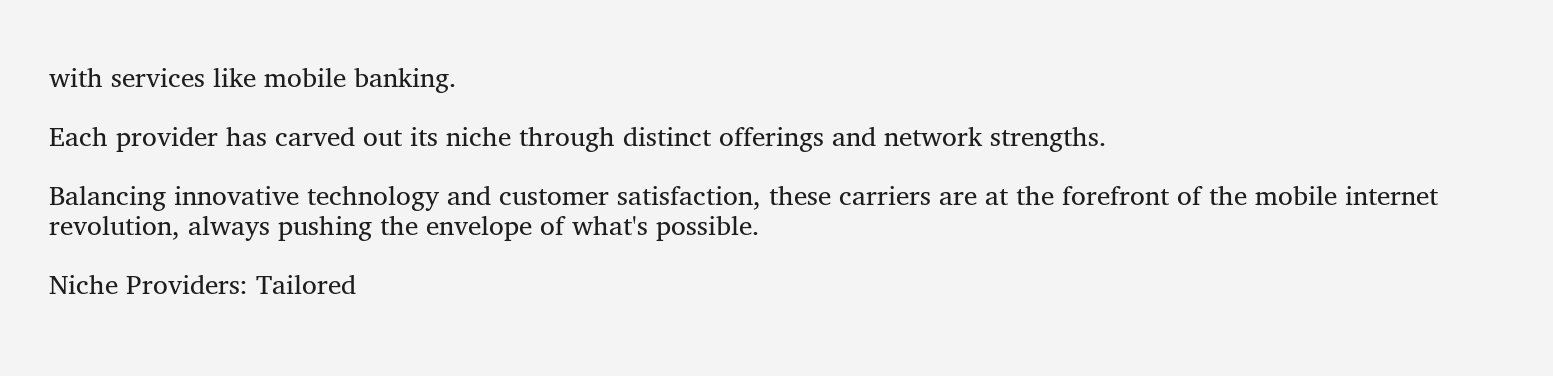with services like mobile banking.

Each provider has carved out its niche through distinct offerings and network strengths.

Balancing innovative technology and customer satisfaction, these carriers are at the forefront of the mobile internet revolution, always pushing the envelope of what's possible.

Niche Providers: Tailored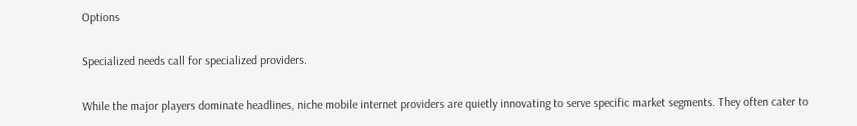Options

Specialized needs call for specialized providers.

While the major players dominate headlines, niche mobile internet providers are quietly innovating to serve specific market segments. They often cater to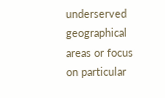underserved geographical areas or focus on particular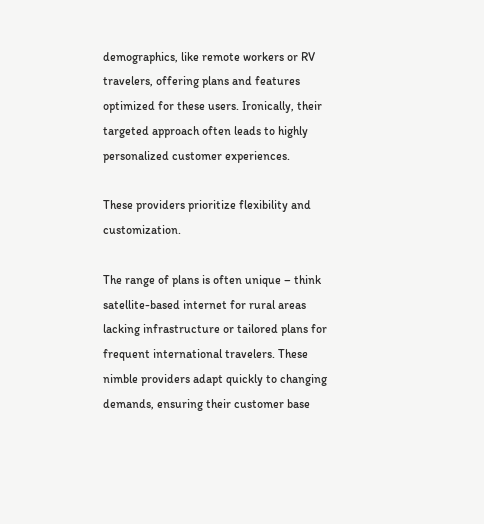demographics, like remote workers or RV travelers, offering plans and features optimized for these users. Ironically, their targeted approach often leads to highly personalized customer experiences.

These providers prioritize flexibility and customization.

The range of plans is often unique – think satellite-based internet for rural areas lacking infrastructure or tailored plans for frequent international travelers. These nimble providers adapt quickly to changing demands, ensuring their customer base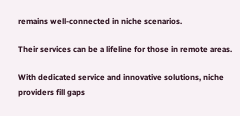remains well-connected in niche scenarios.

Their services can be a lifeline for those in remote areas.

With dedicated service and innovative solutions, niche providers fill gaps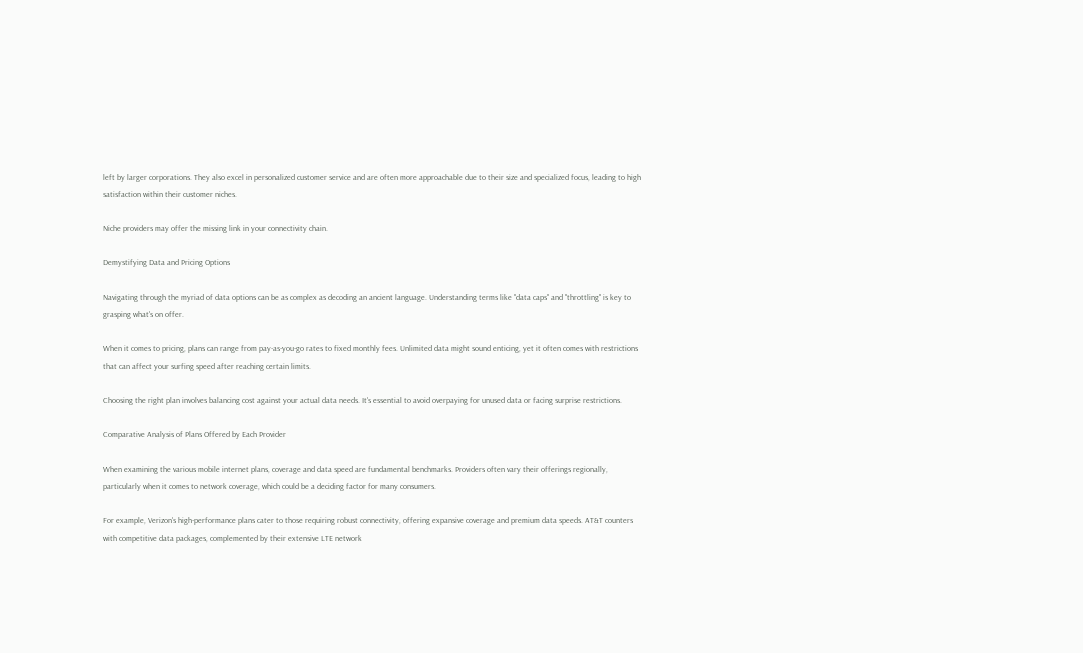left by larger corporations. They also excel in personalized customer service and are often more approachable due to their size and specialized focus, leading to high satisfaction within their customer niches.

Niche providers may offer the missing link in your connectivity chain.

Demystifying Data and Pricing Options

Navigating through the myriad of data options can be as complex as decoding an ancient language. Understanding terms like "data caps" and "throttling" is key to grasping what's on offer.

When it comes to pricing, plans can range from pay-as-you-go rates to fixed monthly fees. Unlimited data might sound enticing, yet it often comes with restrictions that can affect your surfing speed after reaching certain limits.

Choosing the right plan involves balancing cost against your actual data needs. It's essential to avoid overpaying for unused data or facing surprise restrictions.

Comparative Analysis of Plans Offered by Each Provider

When examining the various mobile internet plans, coverage and data speed are fundamental benchmarks. Providers often vary their offerings regionally, particularly when it comes to network coverage, which could be a deciding factor for many consumers.

For example, Verizon's high-performance plans cater to those requiring robust connectivity, offering expansive coverage and premium data speeds. AT&T counters with competitive data packages, complemented by their extensive LTE network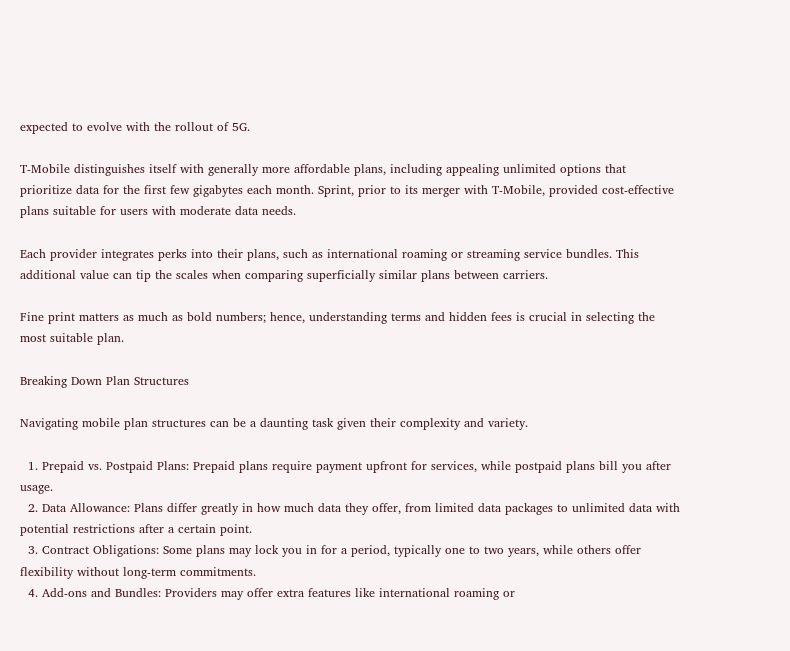expected to evolve with the rollout of 5G.

T-Mobile distinguishes itself with generally more affordable plans, including appealing unlimited options that prioritize data for the first few gigabytes each month. Sprint, prior to its merger with T-Mobile, provided cost-effective plans suitable for users with moderate data needs.

Each provider integrates perks into their plans, such as international roaming or streaming service bundles. This additional value can tip the scales when comparing superficially similar plans between carriers.

Fine print matters as much as bold numbers; hence, understanding terms and hidden fees is crucial in selecting the most suitable plan.

Breaking Down Plan Structures

Navigating mobile plan structures can be a daunting task given their complexity and variety.

  1. Prepaid vs. Postpaid Plans: Prepaid plans require payment upfront for services, while postpaid plans bill you after usage.
  2. Data Allowance: Plans differ greatly in how much data they offer, from limited data packages to unlimited data with potential restrictions after a certain point.
  3. Contract Obligations: Some plans may lock you in for a period, typically one to two years, while others offer flexibility without long-term commitments.
  4. Add-ons and Bundles: Providers may offer extra features like international roaming or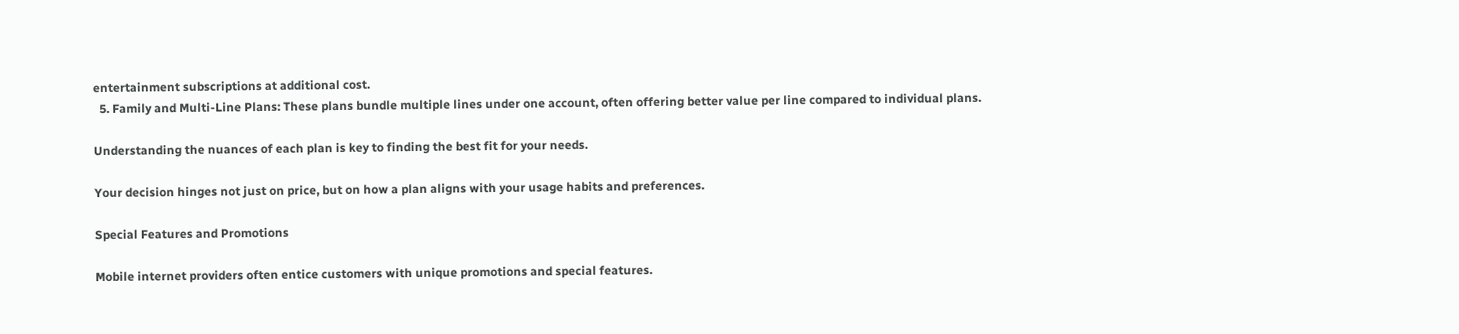entertainment subscriptions at additional cost.
  5. Family and Multi-Line Plans: These plans bundle multiple lines under one account, often offering better value per line compared to individual plans.

Understanding the nuances of each plan is key to finding the best fit for your needs.

Your decision hinges not just on price, but on how a plan aligns with your usage habits and preferences.

Special Features and Promotions

Mobile internet providers often entice customers with unique promotions and special features.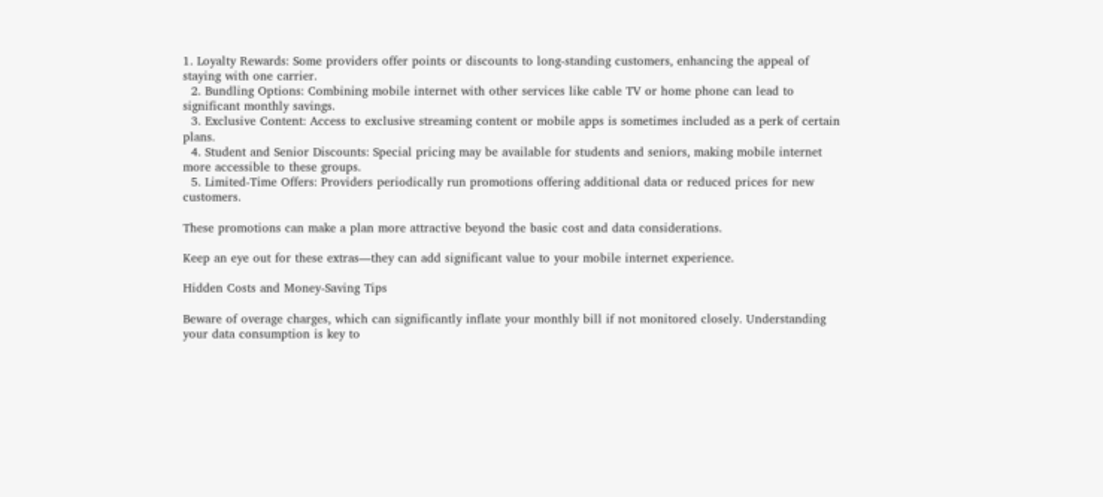1. Loyalty Rewards: Some providers offer points or discounts to long-standing customers, enhancing the appeal of staying with one carrier.
  2. Bundling Options: Combining mobile internet with other services like cable TV or home phone can lead to significant monthly savings.
  3. Exclusive Content: Access to exclusive streaming content or mobile apps is sometimes included as a perk of certain plans.
  4. Student and Senior Discounts: Special pricing may be available for students and seniors, making mobile internet more accessible to these groups.
  5. Limited-Time Offers: Providers periodically run promotions offering additional data or reduced prices for new customers.

These promotions can make a plan more attractive beyond the basic cost and data considerations.

Keep an eye out for these extras—they can add significant value to your mobile internet experience.

Hidden Costs and Money-Saving Tips

Beware of overage charges, which can significantly inflate your monthly bill if not monitored closely. Understanding your data consumption is key to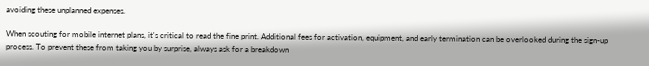avoiding these unplanned expenses.

When scouting for mobile internet plans, it's critical to read the fine print. Additional fees for activation, equipment, and early termination can be overlooked during the sign-up process. To prevent these from taking you by surprise, always ask for a breakdown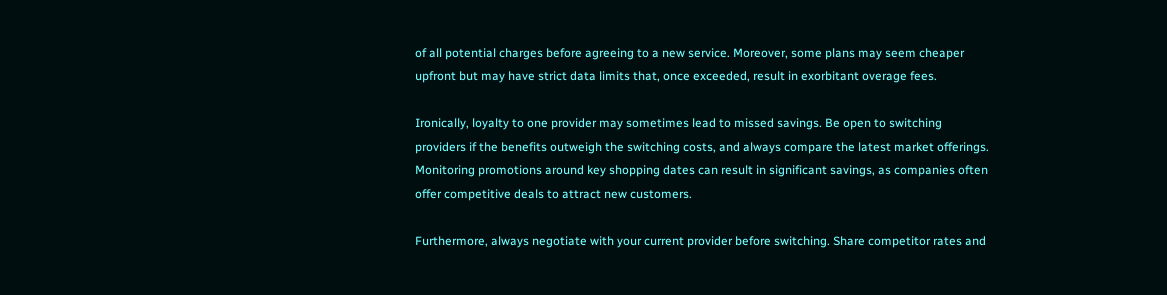of all potential charges before agreeing to a new service. Moreover, some plans may seem cheaper upfront but may have strict data limits that, once exceeded, result in exorbitant overage fees.

Ironically, loyalty to one provider may sometimes lead to missed savings. Be open to switching providers if the benefits outweigh the switching costs, and always compare the latest market offerings. Monitoring promotions around key shopping dates can result in significant savings, as companies often offer competitive deals to attract new customers.

Furthermore, always negotiate with your current provider before switching. Share competitor rates and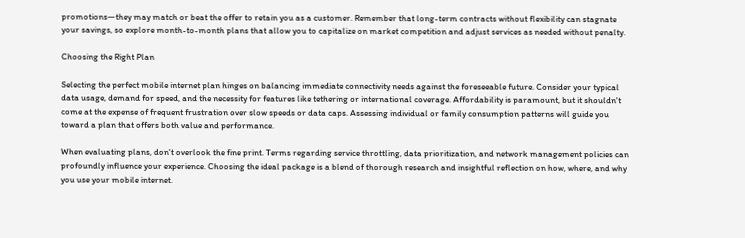promotions—they may match or beat the offer to retain you as a customer. Remember that long-term contracts without flexibility can stagnate your savings, so explore month-to-month plans that allow you to capitalize on market competition and adjust services as needed without penalty.

Choosing the Right Plan

Selecting the perfect mobile internet plan hinges on balancing immediate connectivity needs against the foreseeable future. Consider your typical data usage, demand for speed, and the necessity for features like tethering or international coverage. Affordability is paramount, but it shouldn't come at the expense of frequent frustration over slow speeds or data caps. Assessing individual or family consumption patterns will guide you toward a plan that offers both value and performance.

When evaluating plans, don't overlook the fine print. Terms regarding service throttling, data prioritization, and network management policies can profoundly influence your experience. Choosing the ideal package is a blend of thorough research and insightful reflection on how, where, and why you use your mobile internet.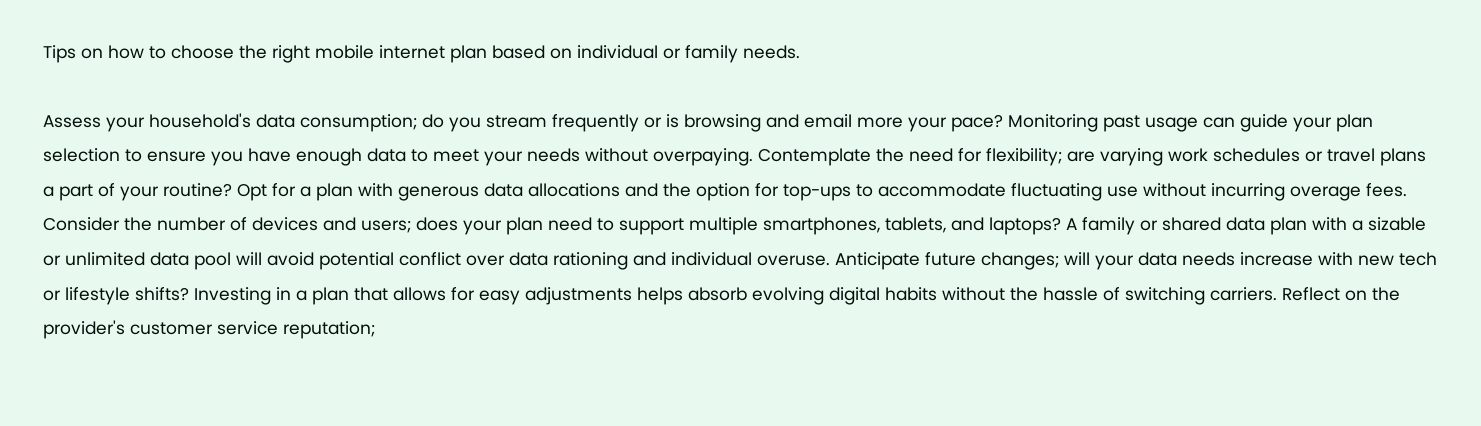Tips on how to choose the right mobile internet plan based on individual or family needs.

Assess your household's data consumption; do you stream frequently or is browsing and email more your pace? Monitoring past usage can guide your plan selection to ensure you have enough data to meet your needs without overpaying. Contemplate the need for flexibility; are varying work schedules or travel plans a part of your routine? Opt for a plan with generous data allocations and the option for top-ups to accommodate fluctuating use without incurring overage fees. Consider the number of devices and users; does your plan need to support multiple smartphones, tablets, and laptops? A family or shared data plan with a sizable or unlimited data pool will avoid potential conflict over data rationing and individual overuse. Anticipate future changes; will your data needs increase with new tech or lifestyle shifts? Investing in a plan that allows for easy adjustments helps absorb evolving digital habits without the hassle of switching carriers. Reflect on the provider's customer service reputation;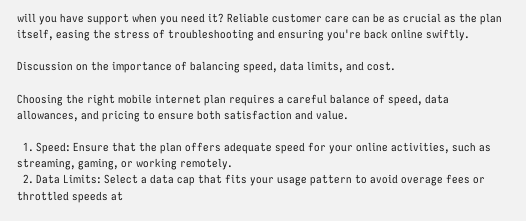will you have support when you need it? Reliable customer care can be as crucial as the plan itself, easing the stress of troubleshooting and ensuring you're back online swiftly.

Discussion on the importance of balancing speed, data limits, and cost.

Choosing the right mobile internet plan requires a careful balance of speed, data allowances, and pricing to ensure both satisfaction and value.

  1. Speed: Ensure that the plan offers adequate speed for your online activities, such as streaming, gaming, or working remotely.
  2. Data Limits: Select a data cap that fits your usage pattern to avoid overage fees or throttled speeds at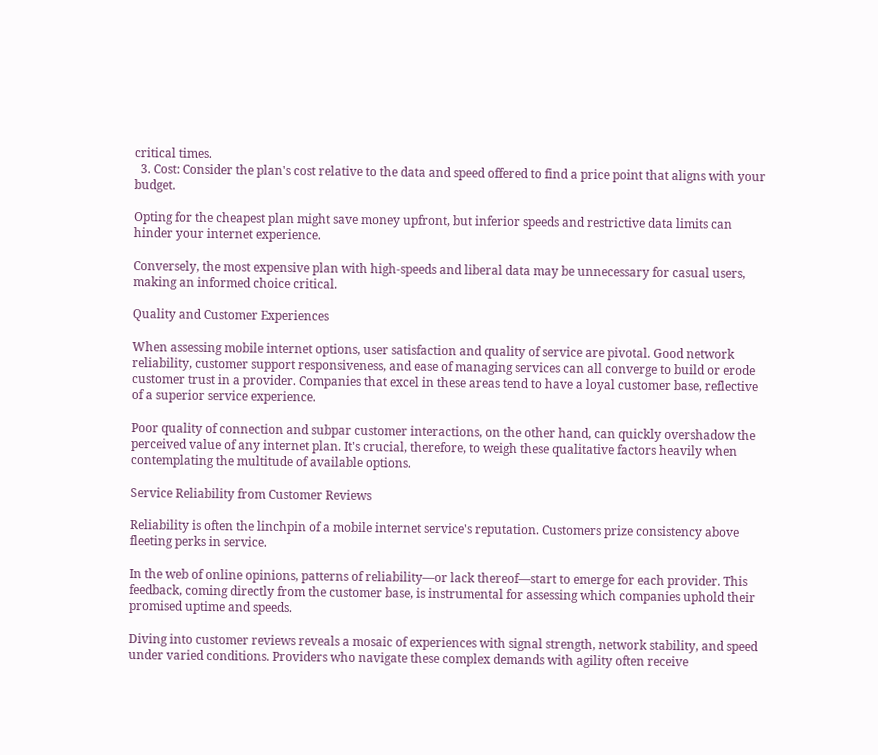critical times.
  3. Cost: Consider the plan's cost relative to the data and speed offered to find a price point that aligns with your budget.

Opting for the cheapest plan might save money upfront, but inferior speeds and restrictive data limits can hinder your internet experience.

Conversely, the most expensive plan with high-speeds and liberal data may be unnecessary for casual users, making an informed choice critical.

Quality and Customer Experiences

When assessing mobile internet options, user satisfaction and quality of service are pivotal. Good network reliability, customer support responsiveness, and ease of managing services can all converge to build or erode customer trust in a provider. Companies that excel in these areas tend to have a loyal customer base, reflective of a superior service experience.

Poor quality of connection and subpar customer interactions, on the other hand, can quickly overshadow the perceived value of any internet plan. It's crucial, therefore, to weigh these qualitative factors heavily when contemplating the multitude of available options.

Service Reliability from Customer Reviews

Reliability is often the linchpin of a mobile internet service's reputation. Customers prize consistency above fleeting perks in service.

In the web of online opinions, patterns of reliability—or lack thereof—start to emerge for each provider. This feedback, coming directly from the customer base, is instrumental for assessing which companies uphold their promised uptime and speeds.

Diving into customer reviews reveals a mosaic of experiences with signal strength, network stability, and speed under varied conditions. Providers who navigate these complex demands with agility often receive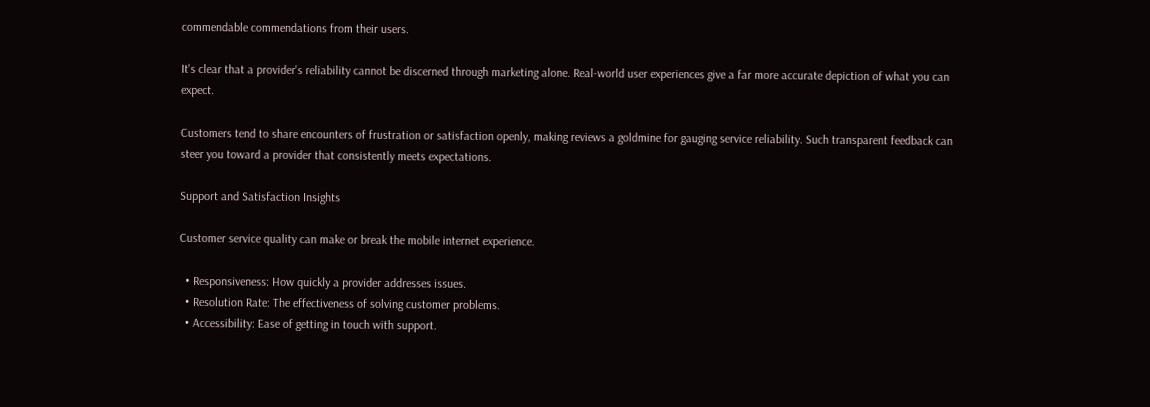commendable commendations from their users.

It's clear that a provider's reliability cannot be discerned through marketing alone. Real-world user experiences give a far more accurate depiction of what you can expect.

Customers tend to share encounters of frustration or satisfaction openly, making reviews a goldmine for gauging service reliability. Such transparent feedback can steer you toward a provider that consistently meets expectations.

Support and Satisfaction Insights

Customer service quality can make or break the mobile internet experience.

  • Responsiveness: How quickly a provider addresses issues.
  • Resolution Rate: The effectiveness of solving customer problems.
  • Accessibility: Ease of getting in touch with support.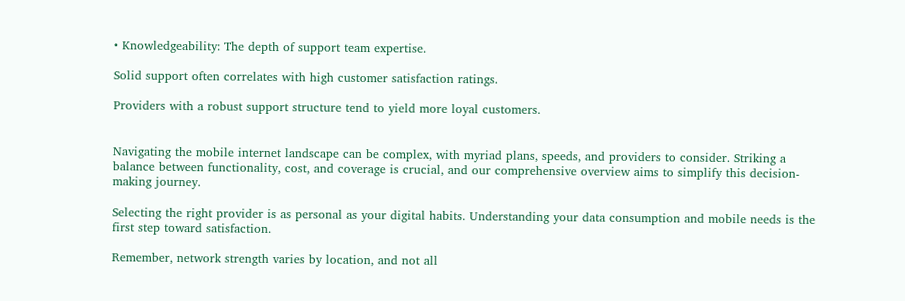• Knowledgeability: The depth of support team expertise.

Solid support often correlates with high customer satisfaction ratings.

Providers with a robust support structure tend to yield more loyal customers.


Navigating the mobile internet landscape can be complex, with myriad plans, speeds, and providers to consider. Striking a balance between functionality, cost, and coverage is crucial, and our comprehensive overview aims to simplify this decision-making journey.

Selecting the right provider is as personal as your digital habits. Understanding your data consumption and mobile needs is the first step toward satisfaction.

Remember, network strength varies by location, and not all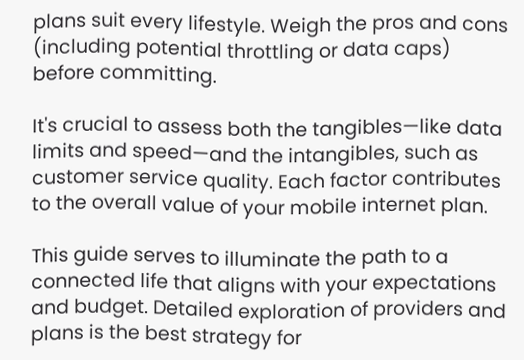plans suit every lifestyle. Weigh the pros and cons (including potential throttling or data caps) before committing.

It's crucial to assess both the tangibles—like data limits and speed—and the intangibles, such as customer service quality. Each factor contributes to the overall value of your mobile internet plan.

This guide serves to illuminate the path to a connected life that aligns with your expectations and budget. Detailed exploration of providers and plans is the best strategy for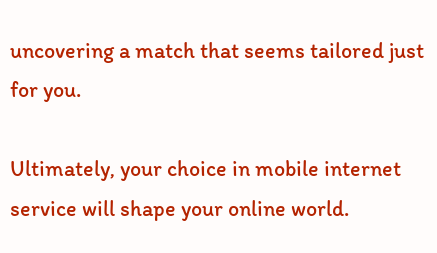uncovering a match that seems tailored just for you.

Ultimately, your choice in mobile internet service will shape your online world.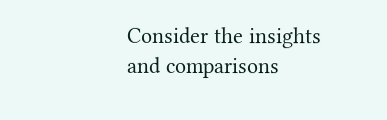Consider the insights and comparisons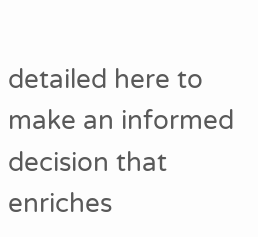detailed here to make an informed decision that enriches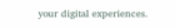your digital experiences.